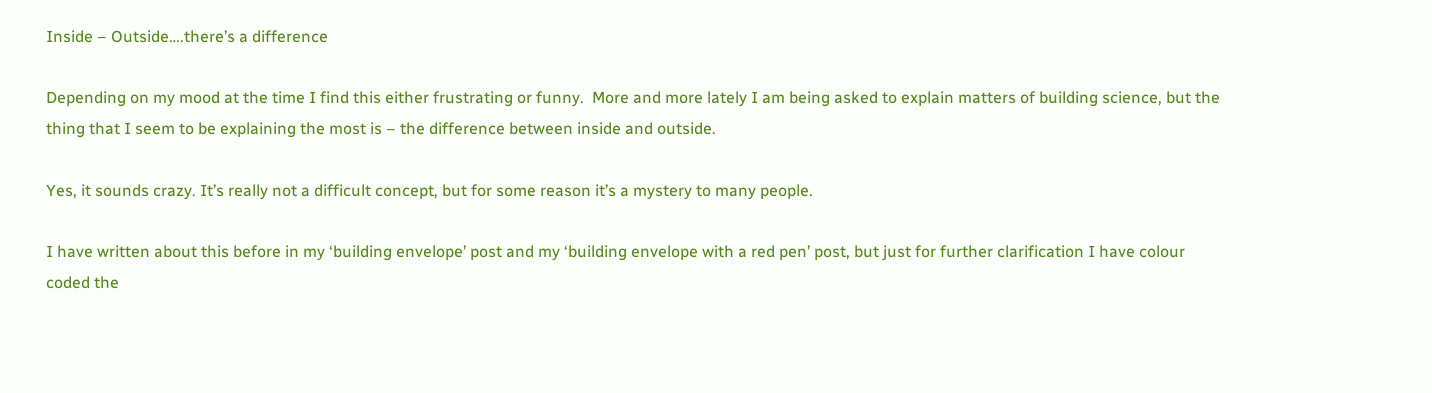Inside – Outside….there’s a difference

Depending on my mood at the time I find this either frustrating or funny.  More and more lately I am being asked to explain matters of building science, but the thing that I seem to be explaining the most is – the difference between inside and outside.

Yes, it sounds crazy. It’s really not a difficult concept, but for some reason it’s a mystery to many people.

I have written about this before in my ‘building envelope’ post and my ‘building envelope with a red pen’ post, but just for further clarification I have colour coded the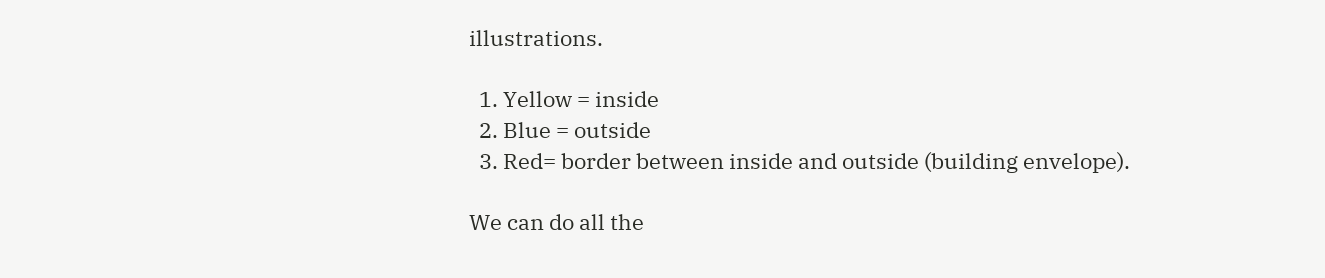illustrations.

  1. Yellow = inside
  2. Blue = outside
  3. Red= border between inside and outside (building envelope).

We can do all the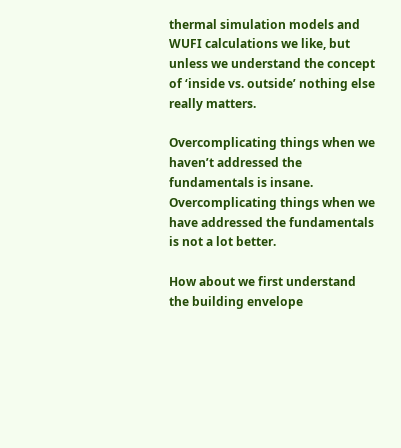thermal simulation models and WUFI calculations we like, but unless we understand the concept of ‘inside vs. outside’ nothing else really matters.

Overcomplicating things when we haven’t addressed the fundamentals is insane. Overcomplicating things when we have addressed the fundamentals is not a lot better.

How about we first understand the building envelope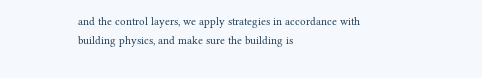and the control layers, we apply strategies in accordance with building physics, and make sure the building is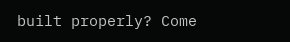built properly? Come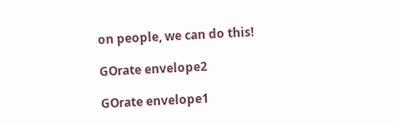on people, we can do this!

GOrate envelope2

GOrate envelope1